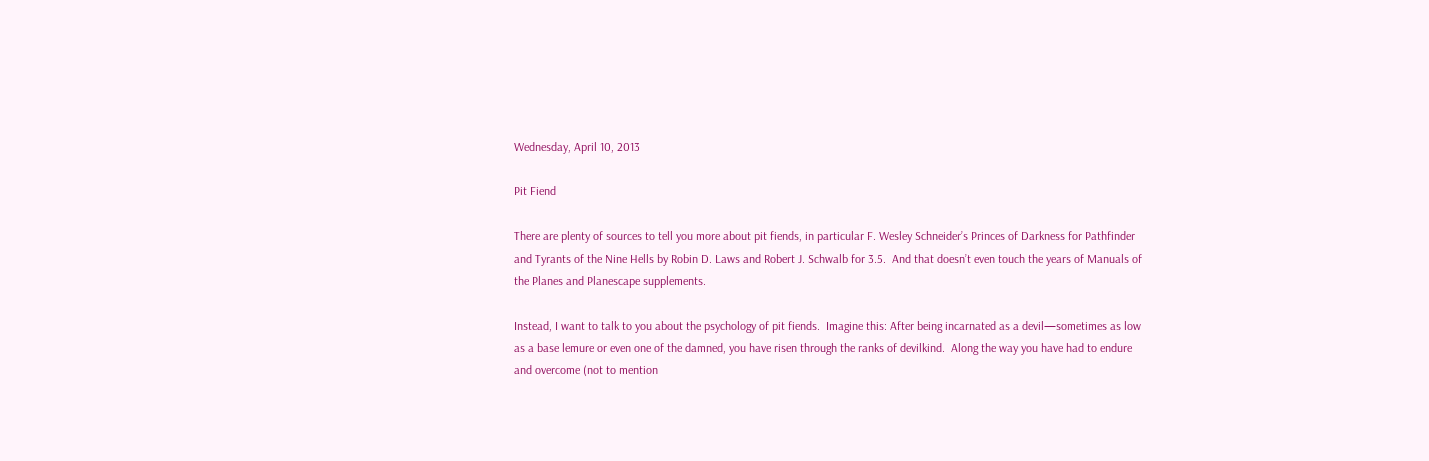Wednesday, April 10, 2013

Pit Fiend

There are plenty of sources to tell you more about pit fiends, in particular F. Wesley Schneider’s Princes of Darkness for Pathfinder and Tyrants of the Nine Hells by Robin D. Laws and Robert J. Schwalb for 3.5.  And that doesn’t even touch the years of Manuals of the Planes and Planescape supplements.

Instead, I want to talk to you about the psychology of pit fiends.  Imagine this: After being incarnated as a devil—sometimes as low as a base lemure or even one of the damned, you have risen through the ranks of devilkind.  Along the way you have had to endure and overcome (not to mention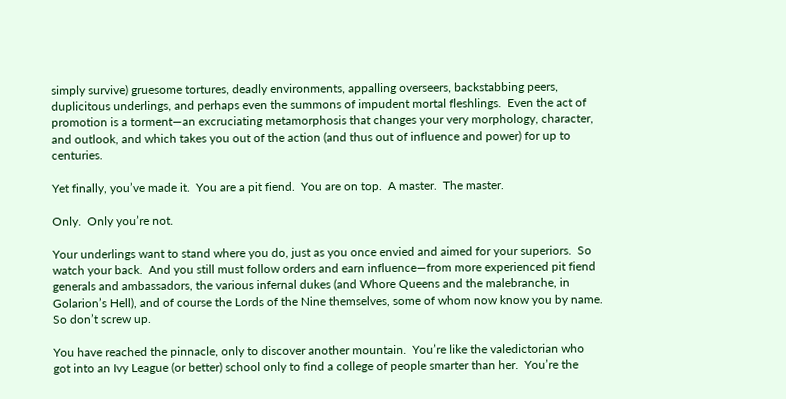simply survive) gruesome tortures, deadly environments, appalling overseers, backstabbing peers, duplicitous underlings, and perhaps even the summons of impudent mortal fleshlings.  Even the act of promotion is a torment—an excruciating metamorphosis that changes your very morphology, character, and outlook, and which takes you out of the action (and thus out of influence and power) for up to centuries.

Yet finally, you’ve made it.  You are a pit fiend.  You are on top.  A master.  The master.

Only.  Only you’re not.

Your underlings want to stand where you do, just as you once envied and aimed for your superiors.  So watch your back.  And you still must follow orders and earn influence—from more experienced pit fiend generals and ambassadors, the various infernal dukes (and Whore Queens and the malebranche, in Golarion’s Hell), and of course the Lords of the Nine themselves, some of whom now know you by name.  So don’t screw up.

You have reached the pinnacle, only to discover another mountain.  You’re like the valedictorian who got into an Ivy League (or better) school only to find a college of people smarter than her.  You’re the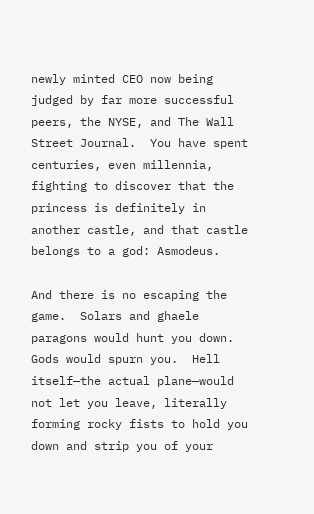newly minted CEO now being judged by far more successful peers, the NYSE, and The Wall Street Journal.  You have spent centuries, even millennia, fighting to discover that the princess is definitely in another castle, and that castle belongs to a god: Asmodeus.

And there is no escaping the game.  Solars and ghaele paragons would hunt you down.  Gods would spurn you.  Hell itself—the actual plane—would not let you leave, literally forming rocky fists to hold you down and strip you of your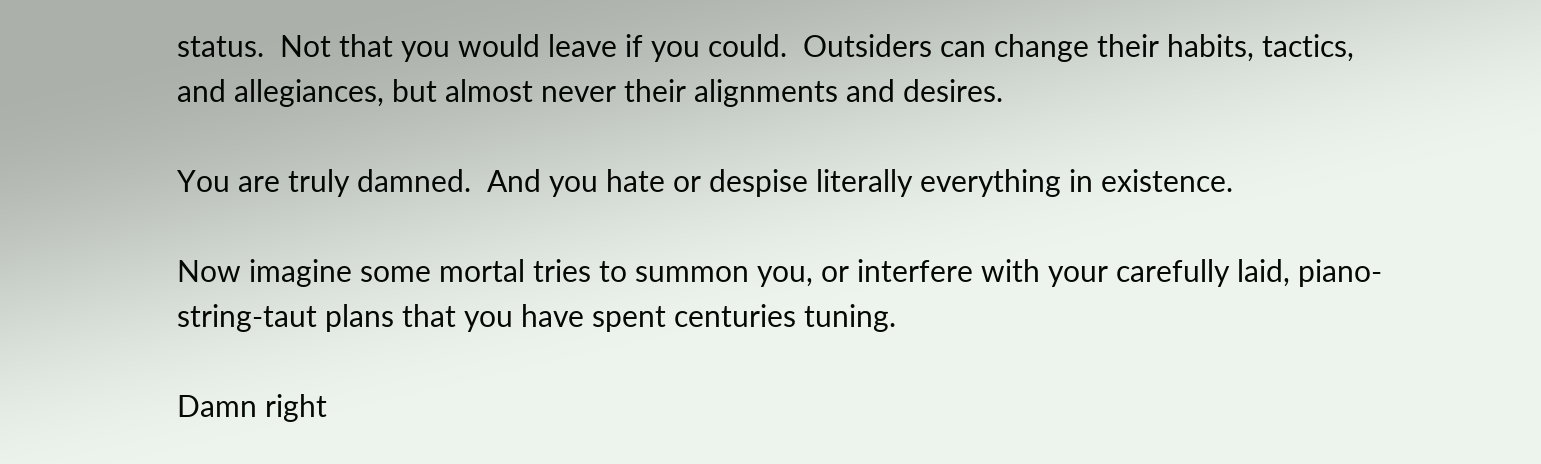status.  Not that you would leave if you could.  Outsiders can change their habits, tactics, and allegiances, but almost never their alignments and desires.

You are truly damned.  And you hate or despise literally everything in existence.

Now imagine some mortal tries to summon you, or interfere with your carefully laid, piano-string-taut plans that you have spent centuries tuning.

Damn right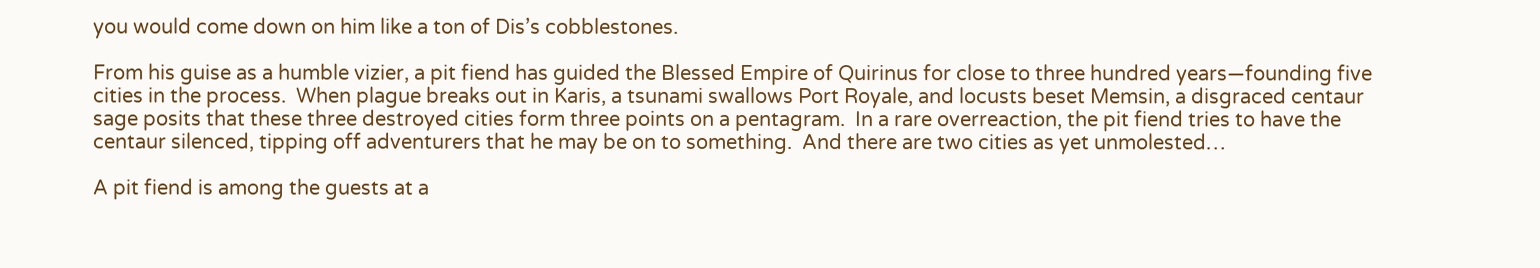you would come down on him like a ton of Dis’s cobblestones.

From his guise as a humble vizier, a pit fiend has guided the Blessed Empire of Quirinus for close to three hundred years—founding five cities in the process.  When plague breaks out in Karis, a tsunami swallows Port Royale, and locusts beset Memsin, a disgraced centaur sage posits that these three destroyed cities form three points on a pentagram.  In a rare overreaction, the pit fiend tries to have the centaur silenced, tipping off adventurers that he may be on to something.  And there are two cities as yet unmolested…

A pit fiend is among the guests at a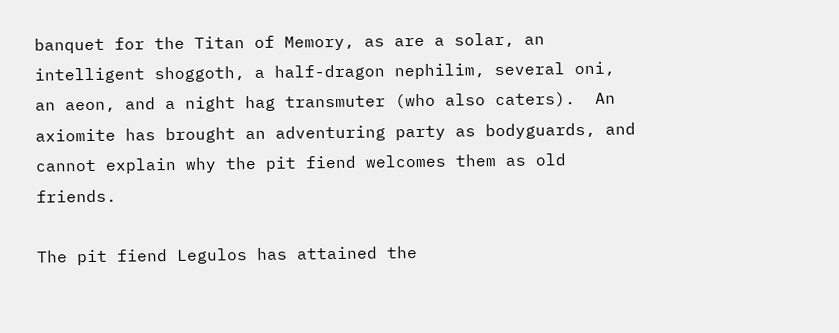banquet for the Titan of Memory, as are a solar, an intelligent shoggoth, a half-dragon nephilim, several oni, an aeon, and a night hag transmuter (who also caters).  An axiomite has brought an adventuring party as bodyguards, and cannot explain why the pit fiend welcomes them as old friends.

The pit fiend Legulos has attained the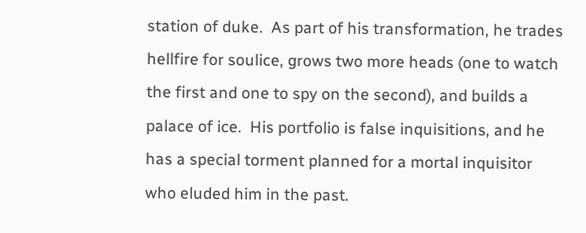station of duke.  As part of his transformation, he trades hellfire for soulice, grows two more heads (one to watch the first and one to spy on the second), and builds a palace of ice.  His portfolio is false inquisitions, and he has a special torment planned for a mortal inquisitor who eluded him in the past.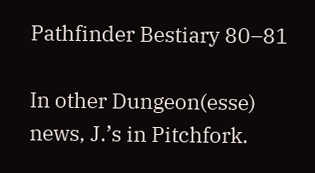Pathfinder Bestiary 80–81

In other Dungeon(esse) news, J.’s in Pitchfork.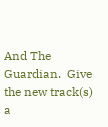And The Guardian.  Give the new track(s) a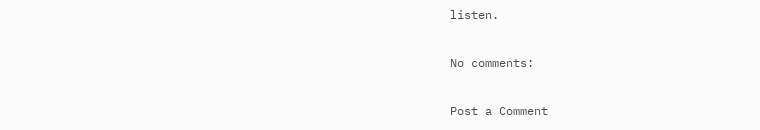listen.

No comments:

Post a Comment